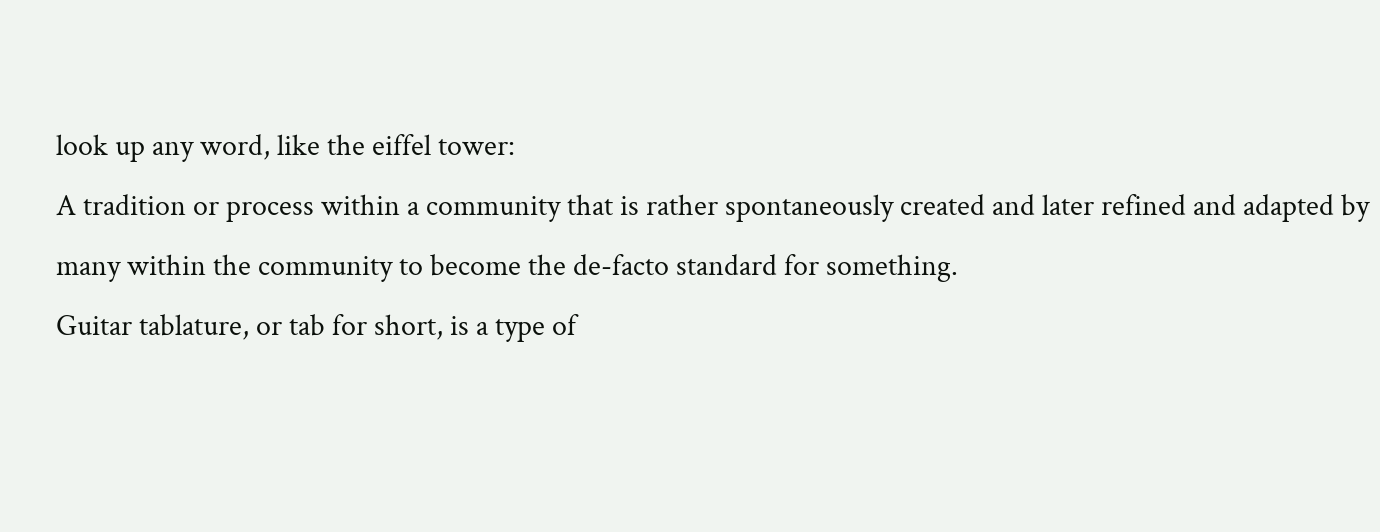look up any word, like the eiffel tower:
A tradition or process within a community that is rather spontaneously created and later refined and adapted by many within the community to become the de-facto standard for something.
Guitar tablature, or tab for short, is a type of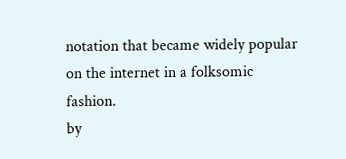notation that became widely popular on the internet in a folksomic fashion.
by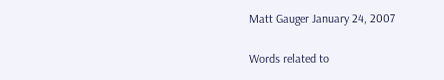Matt Gauger January 24, 2007

Words related to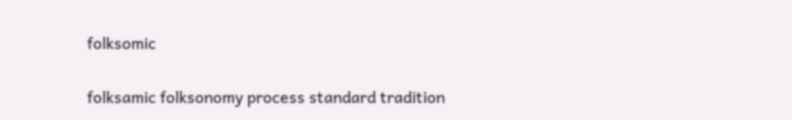folksomic

folksamic folksonomy process standard tradition